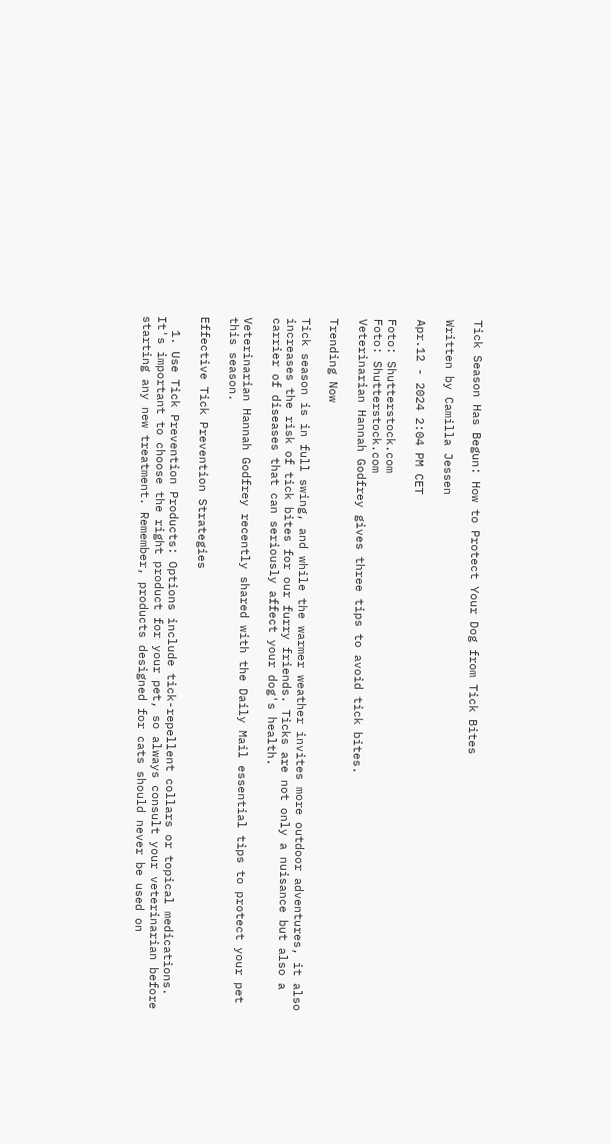Tick Season Has Begun: How to Protect Your Dog from Tick Bites

Written by Camilla Jessen

Apr.12 - 2024 2:04 PM CET

Foto: Shutterstock.com
Foto: Shutterstock.com
Veterinarian Hannah Godfrey gives three tips to avoid tick bites.

Trending Now

Tick season is in full swing, and while the warmer weather invites more outdoor adventures, it also increases the risk of tick bites for our furry friends. Ticks are not only a nuisance but also a carrier of diseases that can seriously affect your dog's health.

Veterinarian Hannah Godfrey recently shared with the Daily Mail essential tips to protect your pet this season.

Effective Tick Prevention Strategies

  1. Use Tick Prevention Products: Options include tick-repellent collars or topical medications. It's important to choose the right product for your pet, so always consult your veterinarian before starting any new treatment. Remember, products designed for cats should never be used on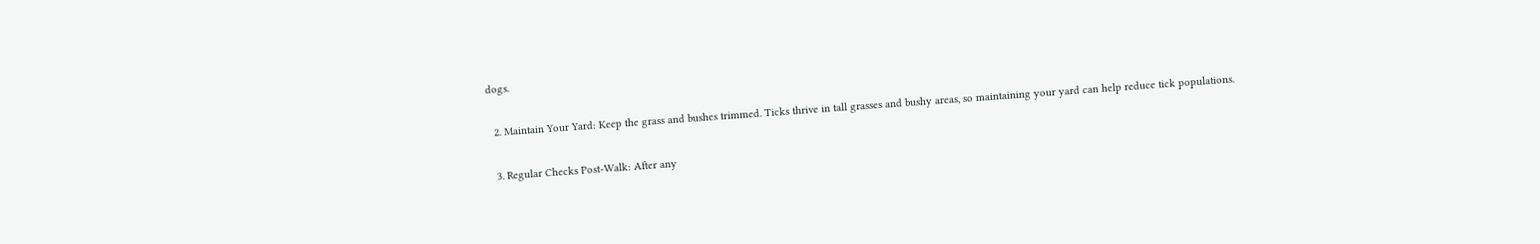dogs.

  2. Maintain Your Yard: Keep the grass and bushes trimmed. Ticks thrive in tall grasses and bushy areas, so maintaining your yard can help reduce tick populations.

  3. Regular Checks Post-Walk: After any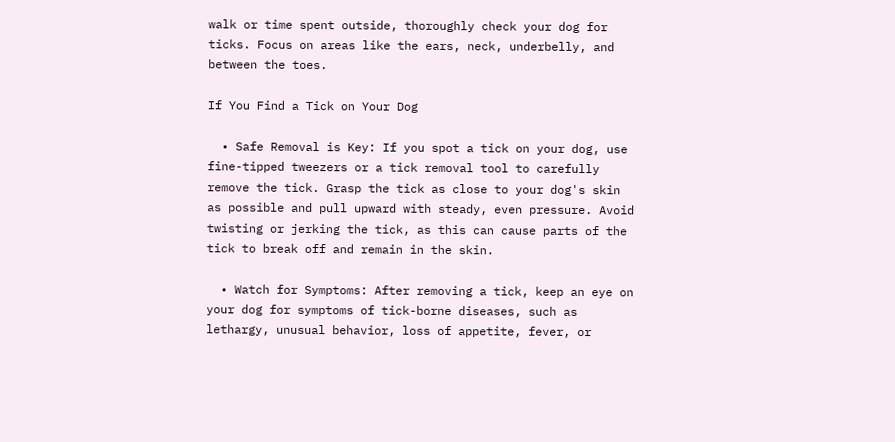walk or time spent outside, thoroughly check your dog for ticks. Focus on areas like the ears, neck, underbelly, and between the toes.

If You Find a Tick on Your Dog

  • Safe Removal is Key: If you spot a tick on your dog, use fine-tipped tweezers or a tick removal tool to carefully remove the tick. Grasp the tick as close to your dog's skin as possible and pull upward with steady, even pressure. Avoid twisting or jerking the tick, as this can cause parts of the tick to break off and remain in the skin.

  • Watch for Symptoms: After removing a tick, keep an eye on your dog for symptoms of tick-borne diseases, such as lethargy, unusual behavior, loss of appetite, fever, or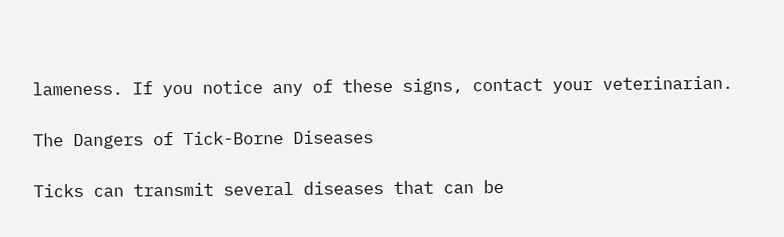lameness. If you notice any of these signs, contact your veterinarian.

The Dangers of Tick-Borne Diseases

Ticks can transmit several diseases that can be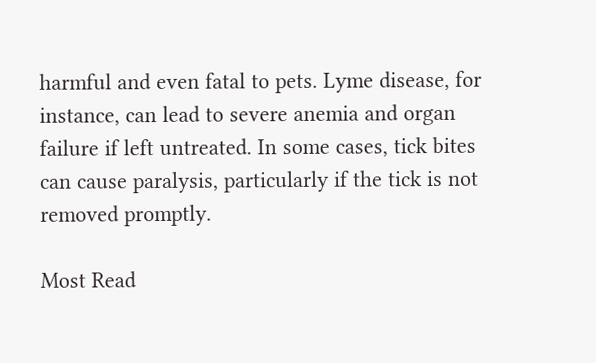harmful and even fatal to pets. Lyme disease, for instance, can lead to severe anemia and organ failure if left untreated. In some cases, tick bites can cause paralysis, particularly if the tick is not removed promptly.

Most Read